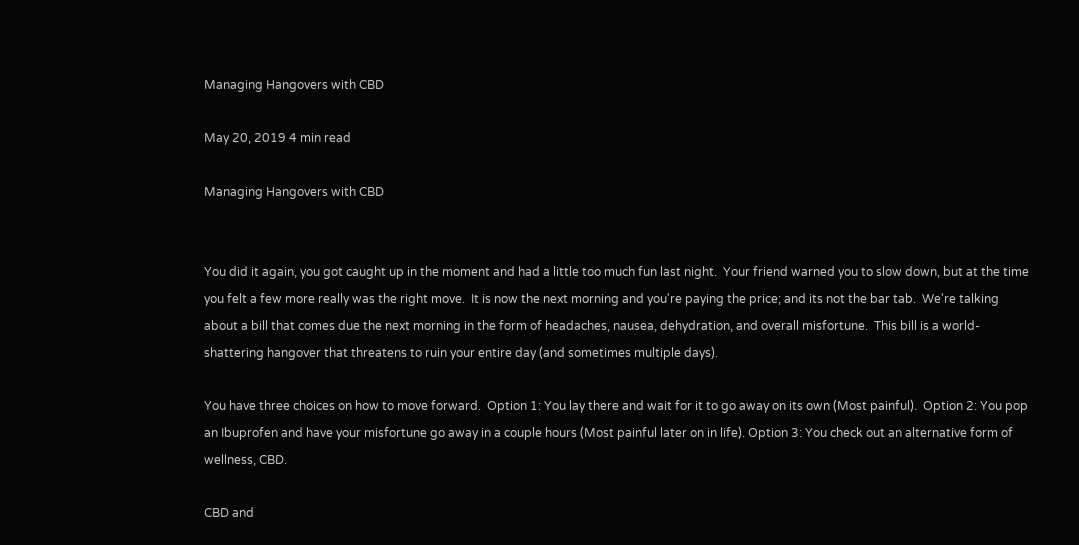Managing Hangovers with CBD

May 20, 2019 4 min read

Managing Hangovers with CBD


You did it again, you got caught up in the moment and had a little too much fun last night.  Your friend warned you to slow down, but at the time you felt a few more really was the right move.  It is now the next morning and you're paying the price; and its not the bar tab.  We're talking about a bill that comes due the next morning in the form of headaches, nausea, dehydration, and overall misfortune.  This bill is a world-shattering hangover that threatens to ruin your entire day (and sometimes multiple days).

You have three choices on how to move forward.  Option 1: You lay there and wait for it to go away on its own (Most painful).  Option 2: You pop an Ibuprofen and have your misfortune go away in a couple hours (Most painful later on in life). Option 3: You check out an alternative form of wellness, CBD.

CBD and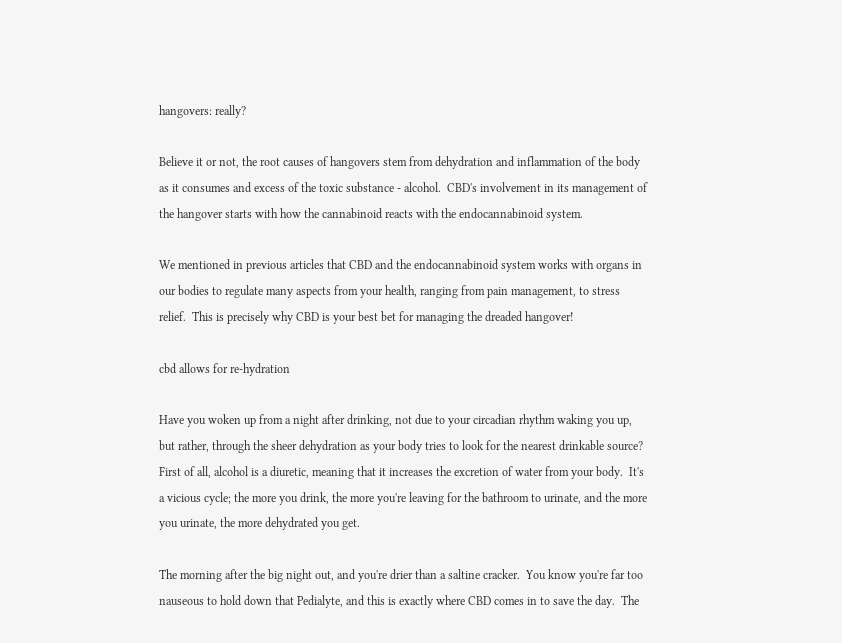hangovers: really?

Believe it or not, the root causes of hangovers stem from dehydration and inflammation of the body as it consumes and excess of the toxic substance - alcohol.  CBD's involvement in its management of the hangover starts with how the cannabinoid reacts with the endocannabinoid system.

We mentioned in previous articles that CBD and the endocannabinoid system works with organs in our bodies to regulate many aspects from your health, ranging from pain management, to stress relief.  This is precisely why CBD is your best bet for managing the dreaded hangover!

cbd allows for re-hydration

Have you woken up from a night after drinking, not due to your circadian rhythm waking you up, but rather, through the sheer dehydration as your body tries to look for the nearest drinkable source?  First of all, alcohol is a diuretic, meaning that it increases the excretion of water from your body.  It's a vicious cycle; the more you drink, the more you're leaving for the bathroom to urinate, and the more you urinate, the more dehydrated you get.

The morning after the big night out, and you're drier than a saltine cracker.  You know you're far too nauseous to hold down that Pedialyte, and this is exactly where CBD comes in to save the day.  The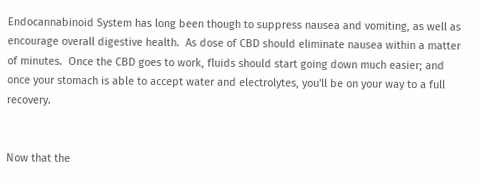Endocannabinoid System has long been though to suppress nausea and vomiting, as well as encourage overall digestive health.  As dose of CBD should eliminate nausea within a matter of minutes.  Once the CBD goes to work, fluids should start going down much easier; and once your stomach is able to accept water and electrolytes, you'll be on your way to a full recovery.


Now that the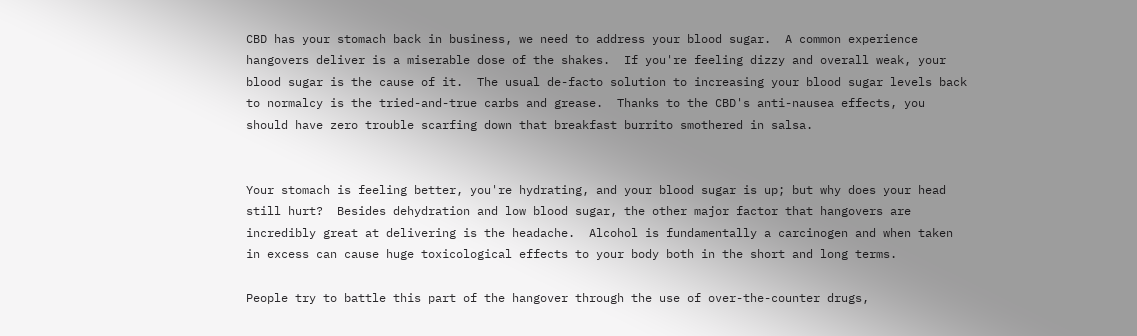CBD has your stomach back in business, we need to address your blood sugar.  A common experience hangovers deliver is a miserable dose of the shakes.  If you're feeling dizzy and overall weak, your blood sugar is the cause of it.  The usual de-facto solution to increasing your blood sugar levels back to normalcy is the tried-and-true carbs and grease.  Thanks to the CBD's anti-nausea effects, you should have zero trouble scarfing down that breakfast burrito smothered in salsa.


Your stomach is feeling better, you're hydrating, and your blood sugar is up; but why does your head still hurt?  Besides dehydration and low blood sugar, the other major factor that hangovers are incredibly great at delivering is the headache.  Alcohol is fundamentally a carcinogen and when taken in excess can cause huge toxicological effects to your body both in the short and long terms.

People try to battle this part of the hangover through the use of over-the-counter drugs,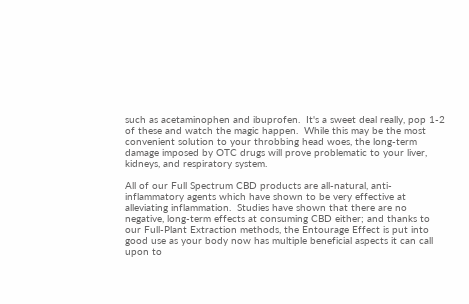such as acetaminophen and ibuprofen.  It's a sweet deal really, pop 1-2 of these and watch the magic happen.  While this may be the most convenient solution to your throbbing head woes, the long-term damage imposed by OTC drugs will prove problematic to your liver, kidneys, and respiratory system.

All of our Full Spectrum CBD products are all-natural, anti-inflammatory agents which have shown to be very effective at alleviating inflammation.  Studies have shown that there are no negative, long-term effects at consuming CBD either; and thanks to our Full-Plant Extraction methods, the Entourage Effect is put into good use as your body now has multiple beneficial aspects it can call upon to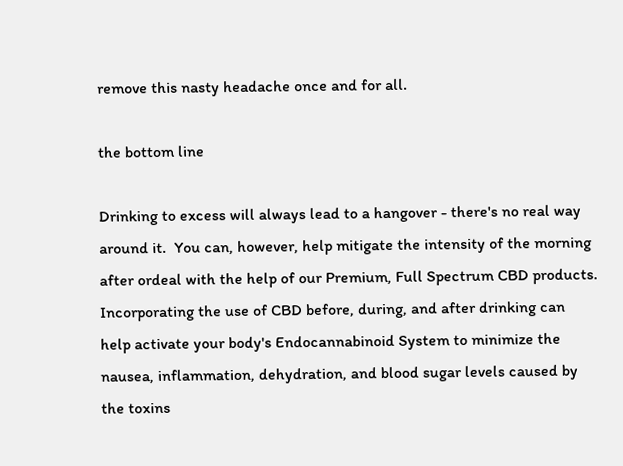remove this nasty headache once and for all.

the bottom line

Drinking to excess will always lead to a hangover - there's no real way around it.  You can, however, help mitigate the intensity of the morning after ordeal with the help of our Premium, Full Spectrum CBD products.  Incorporating the use of CBD before, during, and after drinking can help activate your body's Endocannabinoid System to minimize the nausea, inflammation, dehydration, and blood sugar levels caused by the toxins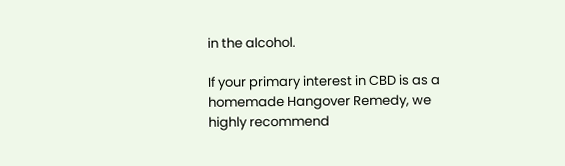in the alcohol.

If your primary interest in CBD is as a homemade Hangover Remedy, we highly recommend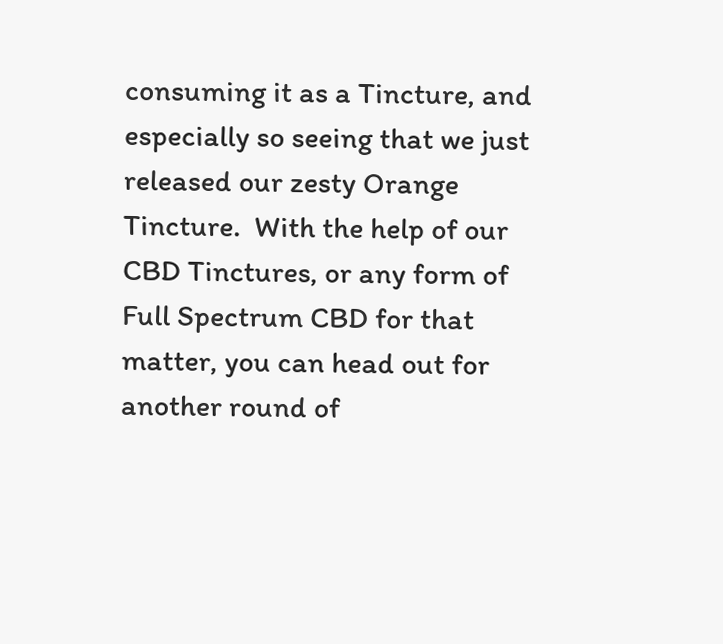consuming it as a Tincture, and especially so seeing that we just released our zesty Orange Tincture.  With the help of our CBD Tinctures, or any form of Full Spectrum CBD for that matter, you can head out for another round of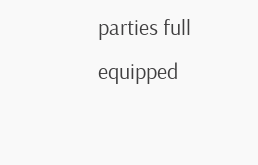parties full equipped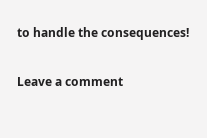to handle the consequences!

Leave a comment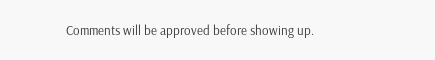Comments will be approved before showing up.